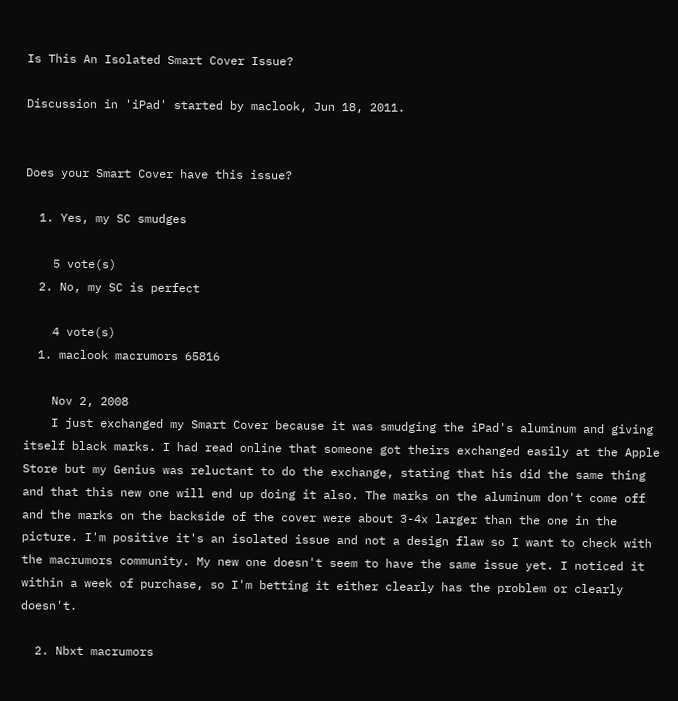Is This An Isolated Smart Cover Issue?

Discussion in 'iPad' started by maclook, Jun 18, 2011.


Does your Smart Cover have this issue?

  1. Yes, my SC smudges

    5 vote(s)
  2. No, my SC is perfect

    4 vote(s)
  1. maclook macrumors 65816

    Nov 2, 2008
    I just exchanged my Smart Cover because it was smudging the iPad's aluminum and giving itself black marks. I had read online that someone got theirs exchanged easily at the Apple Store but my Genius was reluctant to do the exchange, stating that his did the same thing and that this new one will end up doing it also. The marks on the aluminum don't come off and the marks on the backside of the cover were about 3-4x larger than the one in the picture. I'm positive it's an isolated issue and not a design flaw so I want to check with the macrumors community. My new one doesn't seem to have the same issue yet. I noticed it within a week of purchase, so I'm betting it either clearly has the problem or clearly doesn't.

  2. Nbxt macrumors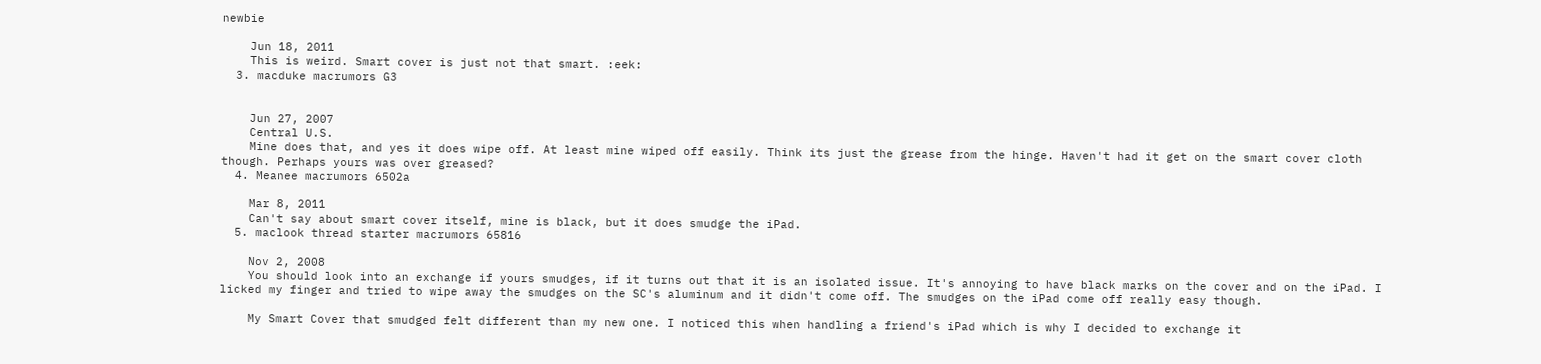newbie

    Jun 18, 2011
    This is weird. Smart cover is just not that smart. :eek:
  3. macduke macrumors G3


    Jun 27, 2007
    Central U.S.
    Mine does that, and yes it does wipe off. At least mine wiped off easily. Think its just the grease from the hinge. Haven't had it get on the smart cover cloth though. Perhaps yours was over greased?
  4. Meanee macrumors 6502a

    Mar 8, 2011
    Can't say about smart cover itself, mine is black, but it does smudge the iPad.
  5. maclook thread starter macrumors 65816

    Nov 2, 2008
    You should look into an exchange if yours smudges, if it turns out that it is an isolated issue. It's annoying to have black marks on the cover and on the iPad. I licked my finger and tried to wipe away the smudges on the SC's aluminum and it didn't come off. The smudges on the iPad come off really easy though.

    My Smart Cover that smudged felt different than my new one. I noticed this when handling a friend's iPad which is why I decided to exchange it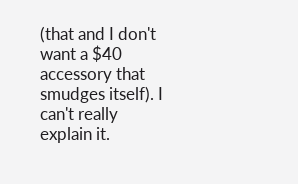(that and I don't want a $40 accessory that smudges itself). I can't really explain it.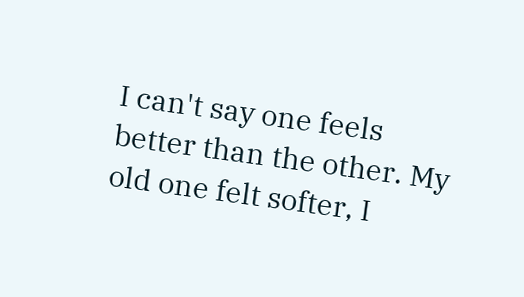I can't say one feels better than the other. My old one felt softer, I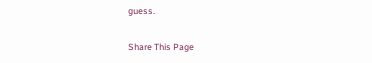guess.

Share This Page